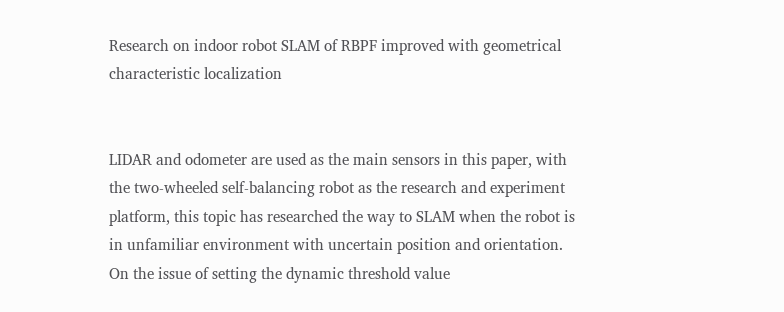Research on indoor robot SLAM of RBPF improved with geometrical characteristic localization


LIDAR and odometer are used as the main sensors in this paper, with the two-wheeled self-balancing robot as the research and experiment platform, this topic has researched the way to SLAM when the robot is in unfamiliar environment with uncertain position and orientation. On the issue of setting the dynamic threshold value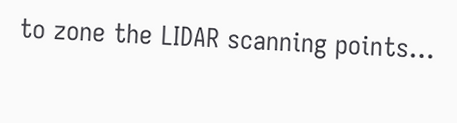to zone the LIDAR scanning points…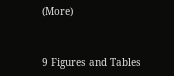(More)


9 Figures and Tables